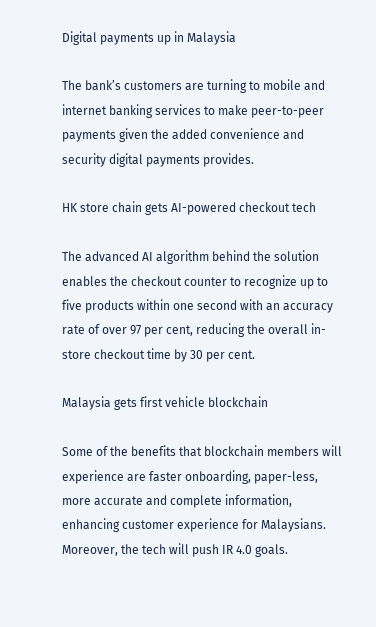Digital payments up in Malaysia

The bank’s customers are turning to mobile and internet banking services to make peer-to-peer payments given the added convenience and security digital payments provides.

HK store chain gets AI-powered checkout tech

The advanced AI algorithm behind the solution enables the checkout counter to recognize up to five products within one second with an accuracy rate of over 97 per cent, reducing the overall in-store checkout time by 30 per cent.

Malaysia gets first vehicle blockchain

Some of the benefits that blockchain members will experience are faster onboarding, paper-less, more accurate and complete information, enhancing customer experience for Malaysians. Moreover, the tech will push IR 4.0 goals.